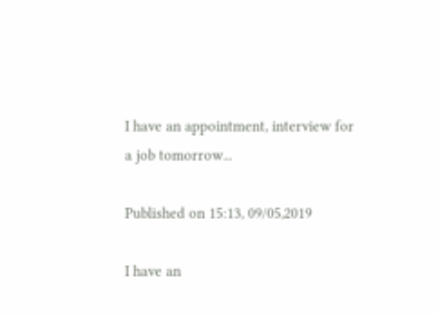I have an appointment, interview for a job tomorrow...

Published on 15:13, 09/05,2019

I have an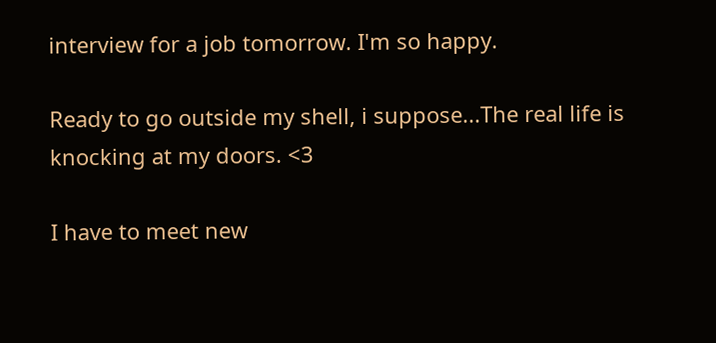interview for a job tomorrow. I'm so happy.

Ready to go outside my shell, i suppose...The real life is knocking at my doors. <3

I have to meet new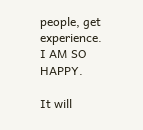people, get experience.  I AM SO HAPPY.

It will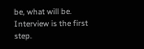be, what will be. Interview is the first step.